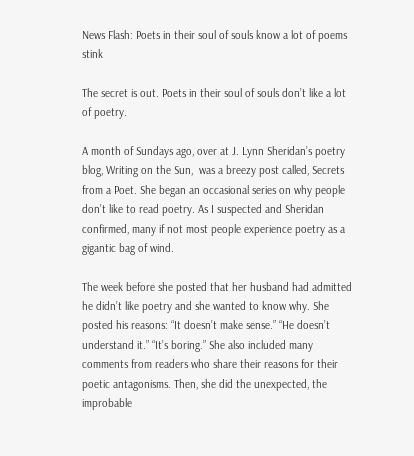News Flash: Poets in their soul of souls know a lot of poems stink

The secret is out. Poets in their soul of souls don’t like a lot of poetry.

A month of Sundays ago, over at J. Lynn Sheridan’s poetry blog, Writing on the Sun,  was a breezy post called, Secrets from a Poet. She began an occasional series on why people don’t like to read poetry. As I suspected and Sheridan confirmed, many if not most people experience poetry as a gigantic bag of wind.

The week before she posted that her husband had admitted he didn’t like poetry and she wanted to know why. She posted his reasons: “It doesn’t make sense.” “He doesn’t understand it.” “It’s boring.” She also included many comments from readers who share their reasons for their poetic antagonisms. Then, she did the unexpected, the improbable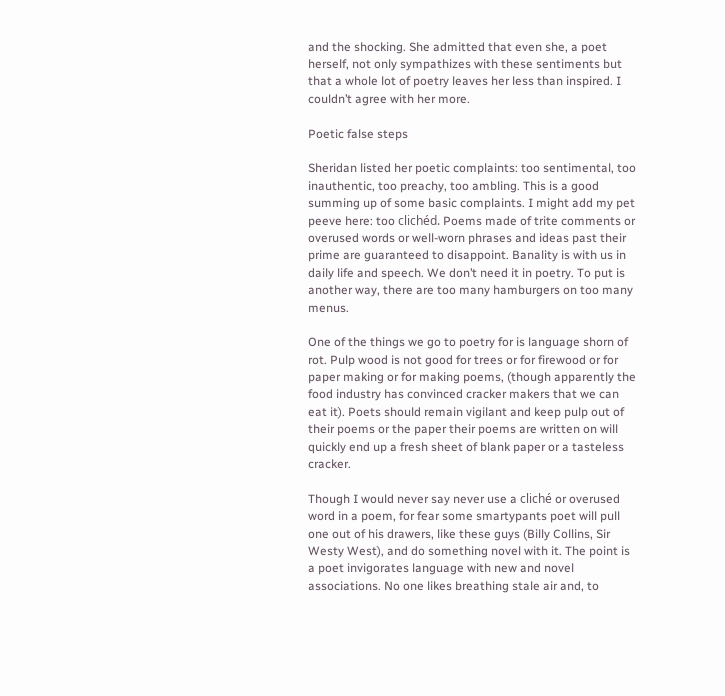and the shocking. She admitted that even she, a poet herself, not only sympathizes with these sentiments but that a whole lot of poetry leaves her less than inspired. I couldn’t agree with her more.

Poetic false steps

Sheridan listed her poetic complaints: too sentimental, too inauthentic, too preachy, too ambling. This is a good summing up of some basic complaints. I might add my pet peeve here: too clichéd. Poems made of trite comments or overused words or well-worn phrases and ideas past their prime are guaranteed to disappoint. Banality is with us in daily life and speech. We don’t need it in poetry. To put is another way, there are too many hamburgers on too many menus.

One of the things we go to poetry for is language shorn of rot. Pulp wood is not good for trees or for firewood or for paper making or for making poems, (though apparently the food industry has convinced cracker makers that we can eat it). Poets should remain vigilant and keep pulp out of their poems or the paper their poems are written on will quickly end up a fresh sheet of blank paper or a tasteless cracker.

Though I would never say never use a cliché or overused word in a poem, for fear some smartypants poet will pull one out of his drawers, like these guys (Billy Collins, Sir Westy West), and do something novel with it. The point is a poet invigorates language with new and novel associations. No one likes breathing stale air and, to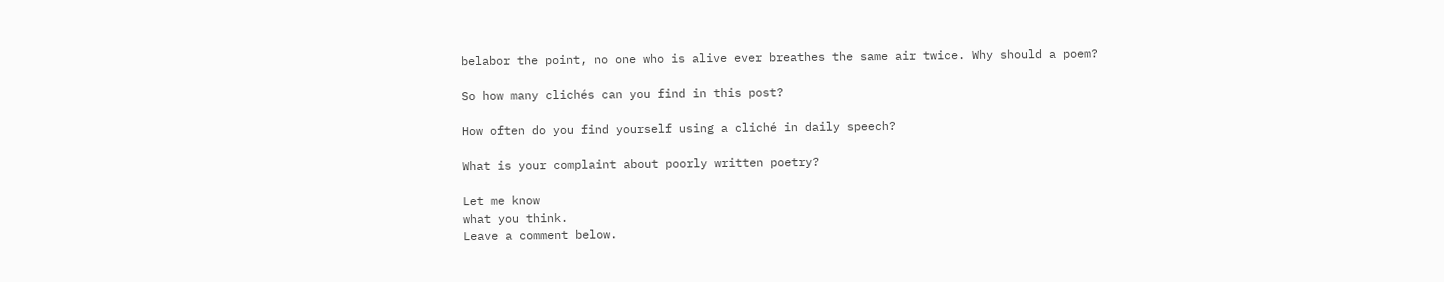belabor the point, no one who is alive ever breathes the same air twice. Why should a poem?

So how many clichés can you find in this post?

How often do you find yourself using a cliché in daily speech?

What is your complaint about poorly written poetry?

Let me know
what you think.
Leave a comment below.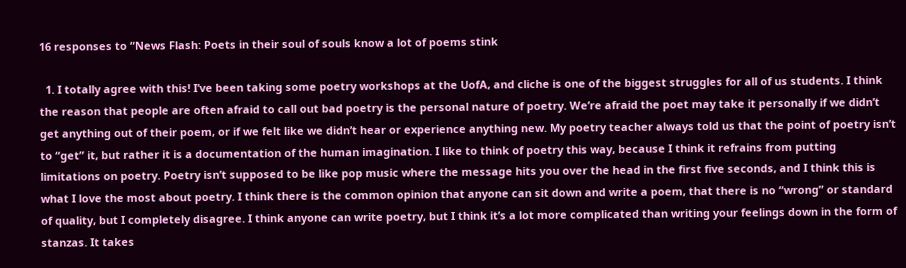16 responses to “News Flash: Poets in their soul of souls know a lot of poems stink

  1. I totally agree with this! I’ve been taking some poetry workshops at the UofA, and cliche is one of the biggest struggles for all of us students. I think the reason that people are often afraid to call out bad poetry is the personal nature of poetry. We’re afraid the poet may take it personally if we didn’t get anything out of their poem, or if we felt like we didn’t hear or experience anything new. My poetry teacher always told us that the point of poetry isn’t to “get” it, but rather it is a documentation of the human imagination. I like to think of poetry this way, because I think it refrains from putting limitations on poetry. Poetry isn’t supposed to be like pop music where the message hits you over the head in the first five seconds, and I think this is what I love the most about poetry. I think there is the common opinion that anyone can sit down and write a poem, that there is no “wrong” or standard of quality, but I completely disagree. I think anyone can write poetry, but I think it’s a lot more complicated than writing your feelings down in the form of stanzas. It takes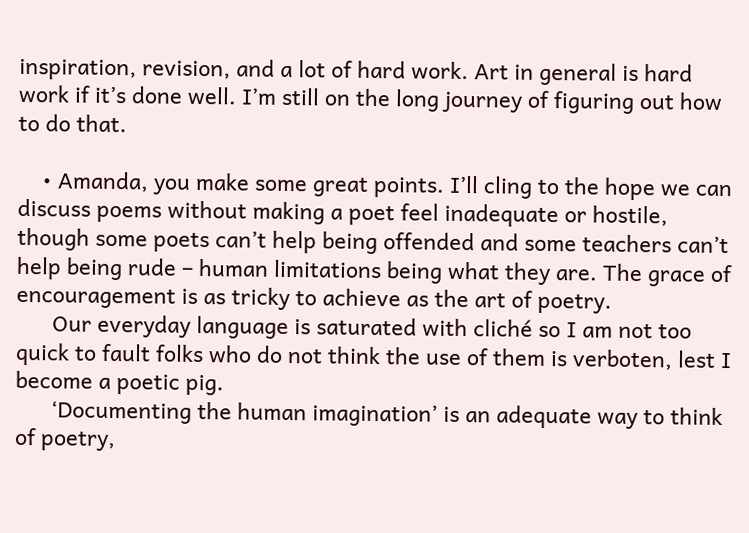inspiration, revision, and a lot of hard work. Art in general is hard work if it’s done well. I’m still on the long journey of figuring out how to do that.

    • Amanda, you make some great points. I’ll cling to the hope we can discuss poems without making a poet feel inadequate or hostile, though some poets can’t help being offended and some teachers can’t help being rude – human limitations being what they are. The grace of encouragement is as tricky to achieve as the art of poetry.
      Our everyday language is saturated with cliché so I am not too quick to fault folks who do not think the use of them is verboten, lest I become a poetic pig.
      ‘Documenting the human imagination’ is an adequate way to think of poetry,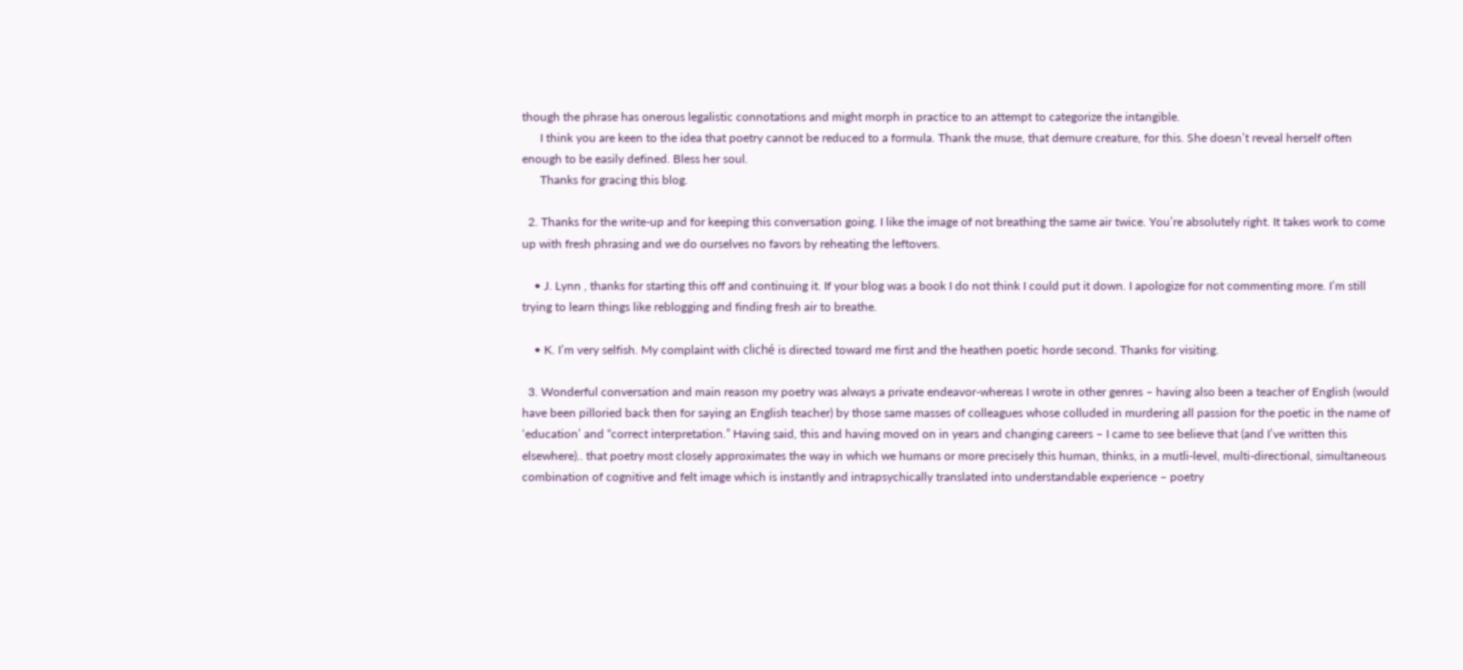though the phrase has onerous legalistic connotations and might morph in practice to an attempt to categorize the intangible.
      I think you are keen to the idea that poetry cannot be reduced to a formula. Thank the muse, that demure creature, for this. She doesn’t reveal herself often enough to be easily defined. Bless her soul.
      Thanks for gracing this blog.

  2. Thanks for the write-up and for keeping this conversation going. I like the image of not breathing the same air twice. You’re absolutely right. It takes work to come up with fresh phrasing and we do ourselves no favors by reheating the leftovers.

    • J. Lynn , thanks for starting this off and continuing it. If your blog was a book I do not think I could put it down. I apologize for not commenting more. I’m still trying to learn things like reblogging and finding fresh air to breathe.

    • K. I’m very selfish. My complaint with cliché is directed toward me first and the heathen poetic horde second. Thanks for visiting.

  3. Wonderful conversation and main reason my poetry was always a private endeavor-whereas I wrote in other genres – having also been a teacher of English (would have been pilloried back then for saying an English teacher) by those same masses of colleagues whose colluded in murdering all passion for the poetic in the name of ‘education’ and “correct interpretation.” Having said, this and having moved on in years and changing careers – I came to see believe that (and I’ve written this elsewhere).. that poetry most closely approximates the way in which we humans or more precisely this human, thinks, in a mutli-level, multi-directional, simultaneous combination of cognitive and felt image which is instantly and intrapsychically translated into understandable experience – poetry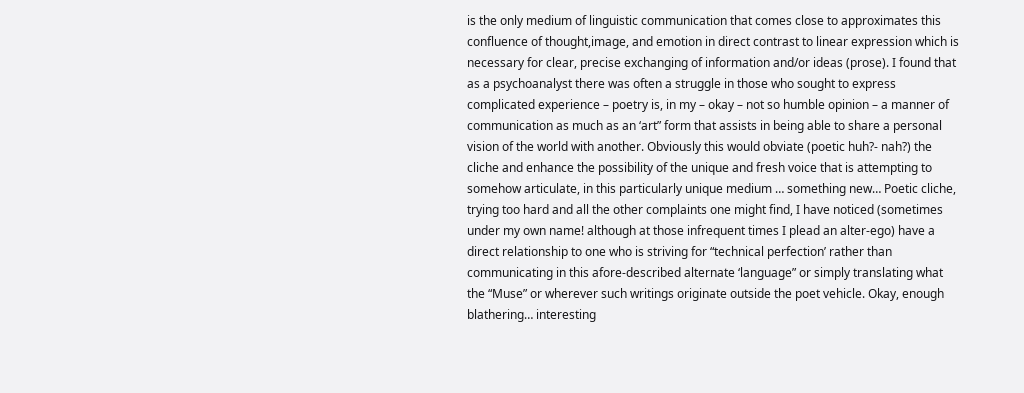is the only medium of linguistic communication that comes close to approximates this confluence of thought,image, and emotion in direct contrast to linear expression which is necessary for clear, precise exchanging of information and/or ideas (prose). I found that as a psychoanalyst there was often a struggle in those who sought to express complicated experience – poetry is, in my – okay – not so humble opinion – a manner of communication as much as an ‘art” form that assists in being able to share a personal vision of the world with another. Obviously this would obviate (poetic huh?- nah?) the cliche and enhance the possibility of the unique and fresh voice that is attempting to somehow articulate, in this particularly unique medium … something new… Poetic cliche, trying too hard and all the other complaints one might find, I have noticed (sometimes under my own name! although at those infrequent times I plead an alter-ego) have a direct relationship to one who is striving for “technical perfection’ rather than communicating in this afore-described alternate ‘language” or simply translating what the “Muse” or wherever such writings originate outside the poet vehicle. Okay, enough blathering… interesting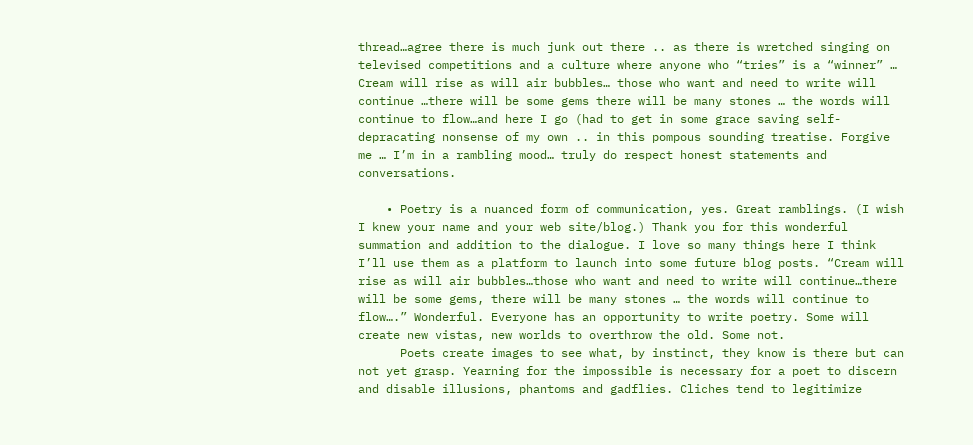thread…agree there is much junk out there .. as there is wretched singing on televised competitions and a culture where anyone who “tries” is a “winner” … Cream will rise as will air bubbles… those who want and need to write will continue …there will be some gems there will be many stones … the words will continue to flow…and here I go (had to get in some grace saving self-depracating nonsense of my own .. in this pompous sounding treatise. Forgive me … I’m in a rambling mood… truly do respect honest statements and conversations.

    • Poetry is a nuanced form of communication, yes. Great ramblings. (I wish I knew your name and your web site/blog.) Thank you for this wonderful summation and addition to the dialogue. I love so many things here I think I’ll use them as a platform to launch into some future blog posts. “Cream will rise as will air bubbles…those who want and need to write will continue…there will be some gems, there will be many stones … the words will continue to flow….” Wonderful. Everyone has an opportunity to write poetry. Some will create new vistas, new worlds to overthrow the old. Some not.
      Poets create images to see what, by instinct, they know is there but can not yet grasp. Yearning for the impossible is necessary for a poet to discern and disable illusions, phantoms and gadflies. Cliches tend to legitimize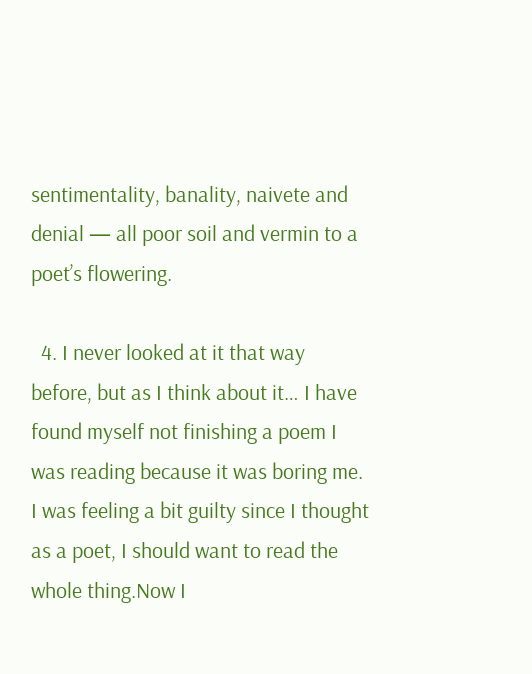sentimentality, banality, naivete and denial — all poor soil and vermin to a poet’s flowering.

  4. I never looked at it that way before, but as I think about it… I have found myself not finishing a poem I was reading because it was boring me. I was feeling a bit guilty since I thought as a poet, I should want to read the whole thing.Now I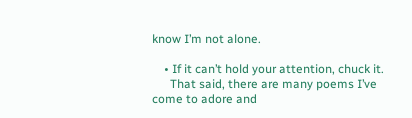know I’m not alone.

    • If it can’t hold your attention, chuck it.
      That said, there are many poems I’ve come to adore and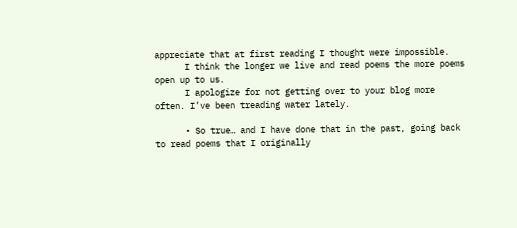appreciate that at first reading I thought were impossible.
      I think the longer we live and read poems the more poems open up to us.
      I apologize for not getting over to your blog more often. I’ve been treading water lately.

      • So true… and I have done that in the past, going back to read poems that I originally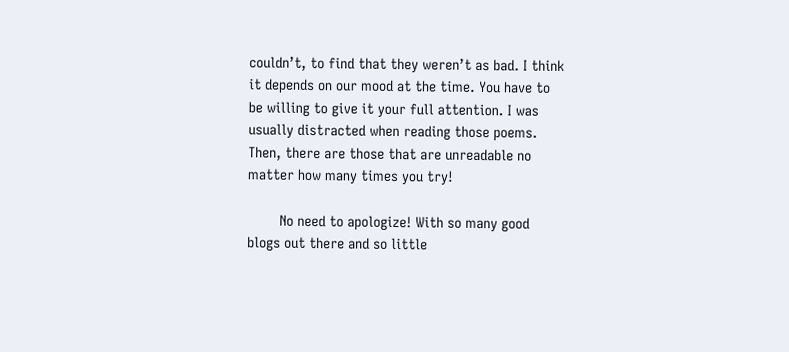couldn’t, to find that they weren’t as bad. I think it depends on our mood at the time. You have to be willing to give it your full attention. I was usually distracted when reading those poems. Then, there are those that are unreadable no matter how many times you try!

        No need to apologize! With so many good blogs out there and so little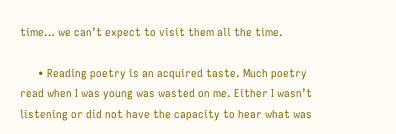time… we can’t expect to visit them all the time.

      • Reading poetry is an acquired taste. Much poetry read when I was young was wasted on me. Either I wasn’t listening or did not have the capacity to hear what was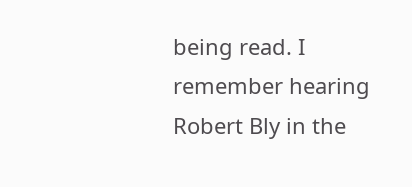being read. I remember hearing Robert Bly in the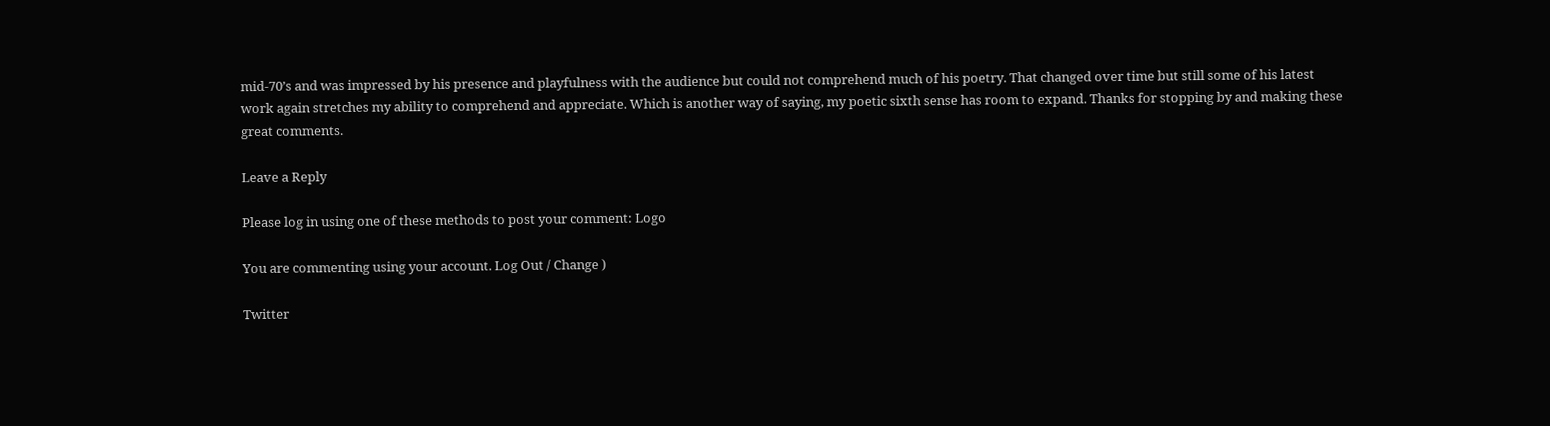mid-70’s and was impressed by his presence and playfulness with the audience but could not comprehend much of his poetry. That changed over time but still some of his latest work again stretches my ability to comprehend and appreciate. Which is another way of saying, my poetic sixth sense has room to expand. Thanks for stopping by and making these great comments.

Leave a Reply

Please log in using one of these methods to post your comment: Logo

You are commenting using your account. Log Out / Change )

Twitter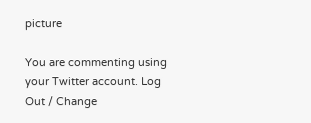picture

You are commenting using your Twitter account. Log Out / Change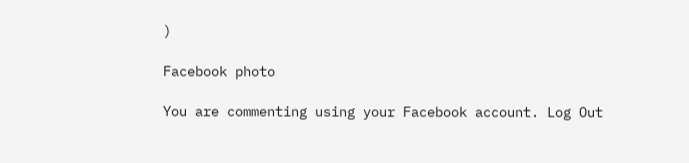)

Facebook photo

You are commenting using your Facebook account. Log Out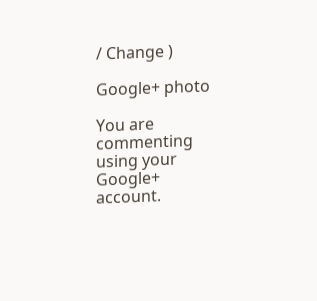/ Change )

Google+ photo

You are commenting using your Google+ account.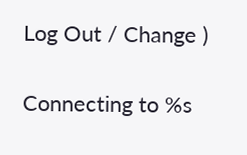Log Out / Change )

Connecting to %s